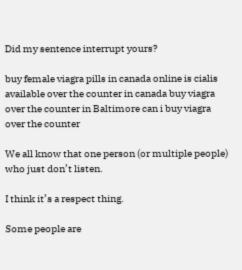Did my sentence interrupt yours?

buy female viagra pills in canada online is cialis available over the counter in canada buy viagra over the counter in Baltimore can i buy viagra over the counter

We all know that one person (or multiple people) who just don’t listen.

I think it’s a respect thing.

Some people are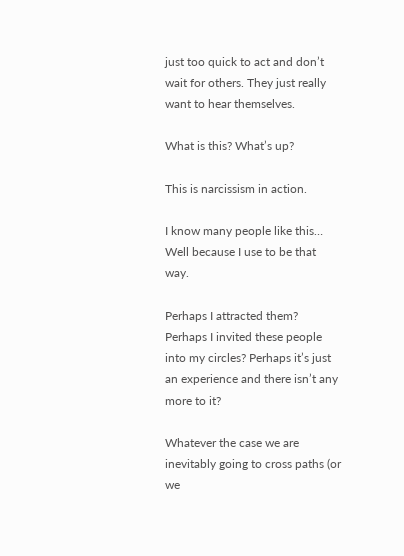just too quick to act and don’t wait for others. They just really want to hear themselves.

What is this? What’s up?

This is narcissism in action.

I know many people like this… Well because I use to be that way.

Perhaps I attracted them? Perhaps I invited these people into my circles? Perhaps it’s just an experience and there isn’t any more to it?

Whatever the case we are inevitably going to cross paths (or we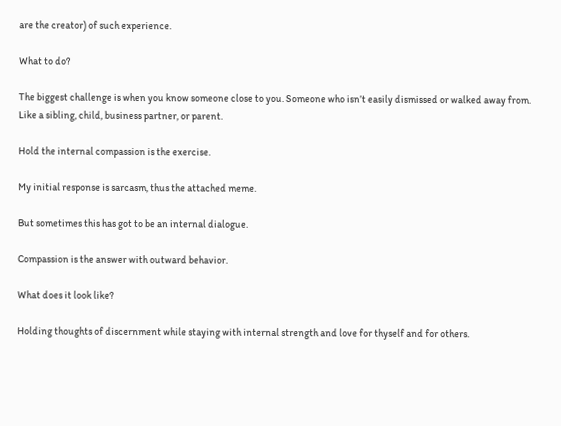are the creator) of such experience.

What to do?

The biggest challenge is when you know someone close to you. Someone who isn’t easily dismissed or walked away from. Like a sibling, child, business partner, or parent.

Hold the internal compassion is the exercise.

My initial response is sarcasm, thus the attached meme.

But sometimes this has got to be an internal dialogue.

Compassion is the answer with outward behavior.

What does it look like?

Holding thoughts of discernment while staying with internal strength and love for thyself and for others.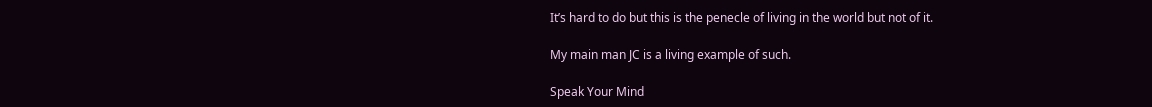It’s hard to do but this is the penecle of living in the world but not of it.

My main man JC is a living example of such.

Speak Your Mind